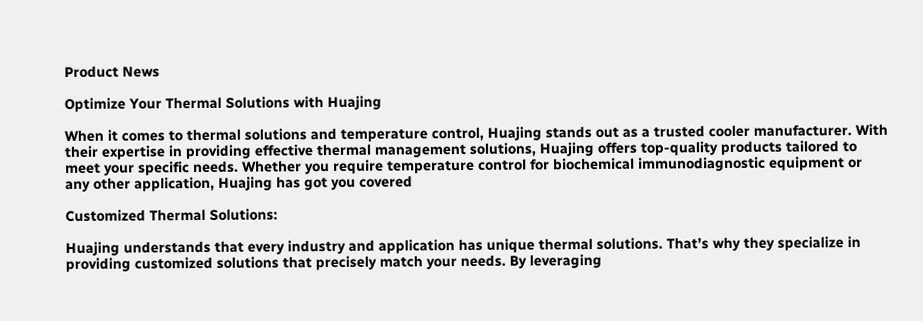Product News

Optimize Your Thermal Solutions with Huajing

When it comes to thermal solutions and temperature control, Huajing stands out as a trusted cooler manufacturer. With their expertise in providing effective thermal management solutions, Huajing offers top-quality products tailored to meet your specific needs. Whether you require temperature control for biochemical immunodiagnostic equipment or any other application, Huajing has got you covered

Customized Thermal Solutions:

Huajing understands that every industry and application has unique thermal solutions. That’s why they specialize in providing customized solutions that precisely match your needs. By leveraging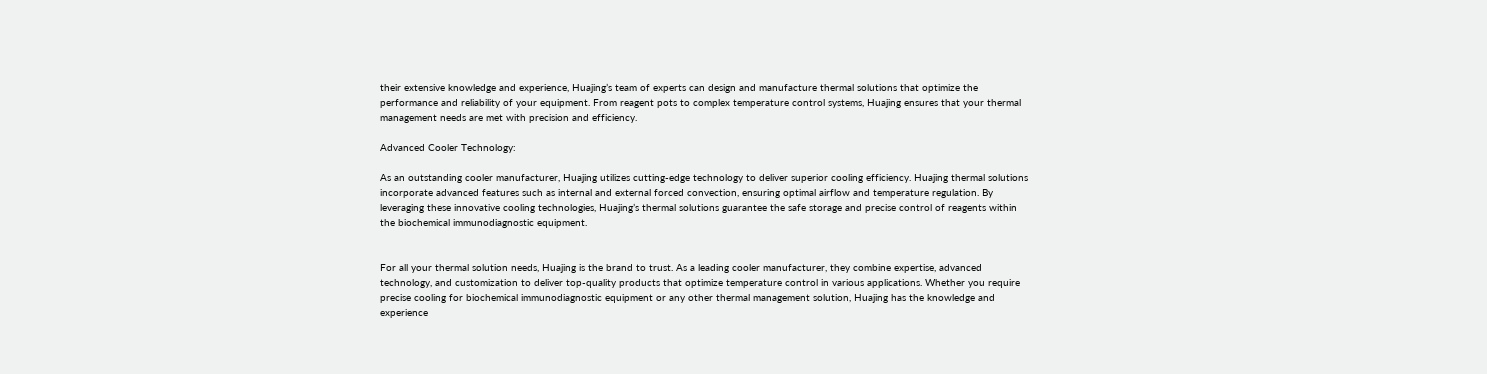their extensive knowledge and experience, Huajing’s team of experts can design and manufacture thermal solutions that optimize the performance and reliability of your equipment. From reagent pots to complex temperature control systems, Huajing ensures that your thermal management needs are met with precision and efficiency.

Advanced Cooler Technology:

As an outstanding cooler manufacturer, Huajing utilizes cutting-edge technology to deliver superior cooling efficiency. Huajing thermal solutions incorporate advanced features such as internal and external forced convection, ensuring optimal airflow and temperature regulation. By leveraging these innovative cooling technologies, Huajing’s thermal solutions guarantee the safe storage and precise control of reagents within the biochemical immunodiagnostic equipment.


For all your thermal solution needs, Huajing is the brand to trust. As a leading cooler manufacturer, they combine expertise, advanced technology, and customization to deliver top-quality products that optimize temperature control in various applications. Whether you require precise cooling for biochemical immunodiagnostic equipment or any other thermal management solution, Huajing has the knowledge and experience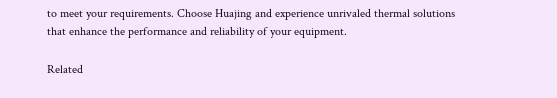to meet your requirements. Choose Huajing and experience unrivaled thermal solutions that enhance the performance and reliability of your equipment.

Related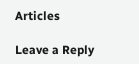Articles

Leave a Reply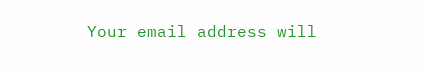Your email address will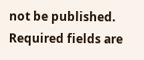not be published. Required fields are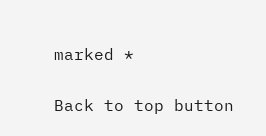marked *

Back to top button